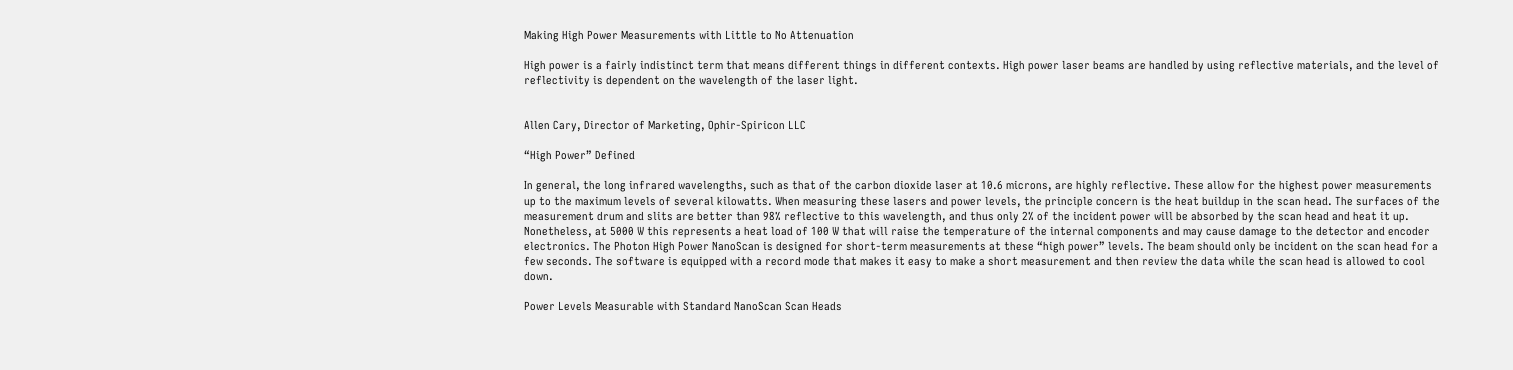Making High Power Measurements with Little to No Attenuation

High power is a fairly indistinct term that means different things in different contexts. High power laser beams are handled by using reflective materials, and the level of reflectivity is dependent on the wavelength of the laser light.


Allen Cary, Director of Marketing, Ophir-Spiricon LLC

“High Power” Defined

In general, the long infrared wavelengths, such as that of the carbon dioxide laser at 10.6 microns, are highly reflective. These allow for the highest power measurements up to the maximum levels of several kilowatts. When measuring these lasers and power levels, the principle concern is the heat buildup in the scan head. The surfaces of the measurement drum and slits are better than 98% reflective to this wavelength, and thus only 2% of the incident power will be absorbed by the scan head and heat it up. Nonetheless, at 5000 W this represents a heat load of 100 W that will raise the temperature of the internal components and may cause damage to the detector and encoder electronics. The Photon High Power NanoScan is designed for short-term measurements at these “high power” levels. The beam should only be incident on the scan head for a few seconds. The software is equipped with a record mode that makes it easy to make a short measurement and then review the data while the scan head is allowed to cool down.

Power Levels Measurable with Standard NanoScan Scan Heads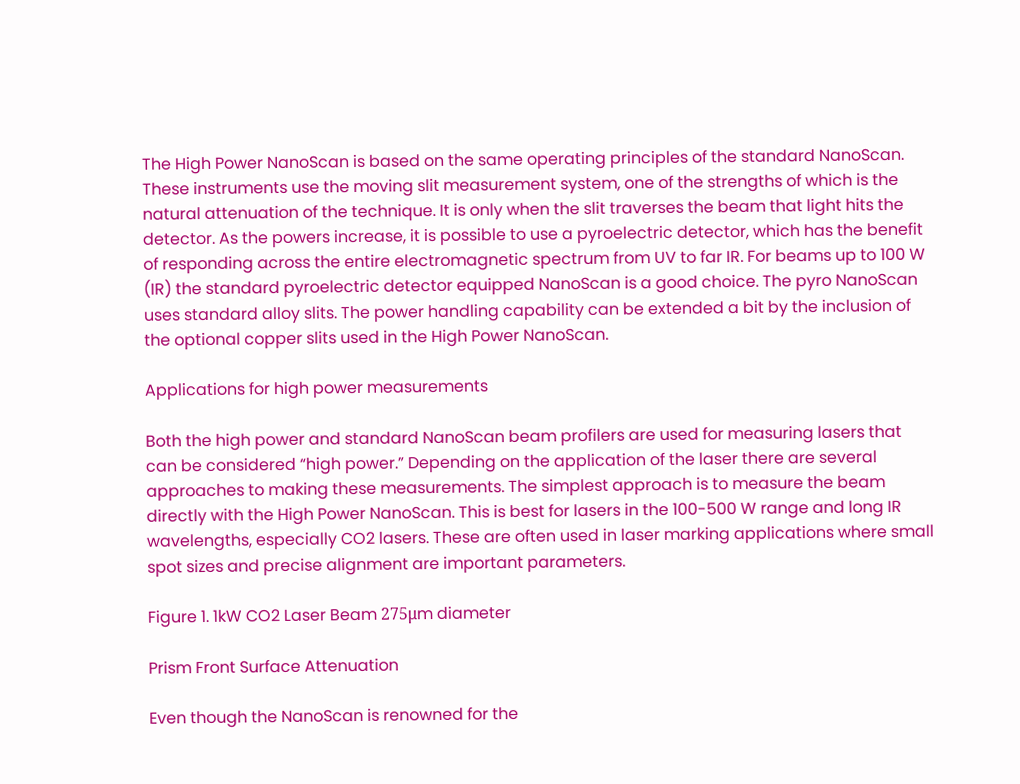The High Power NanoScan is based on the same operating principles of the standard NanoScan. These instruments use the moving slit measurement system, one of the strengths of which is the natural attenuation of the technique. It is only when the slit traverses the beam that light hits the detector. As the powers increase, it is possible to use a pyroelectric detector, which has the benefit of responding across the entire electromagnetic spectrum from UV to far IR. For beams up to 100 W (IR) the standard pyroelectric detector equipped NanoScan is a good choice. The pyro NanoScan uses standard alloy slits. The power handling capability can be extended a bit by the inclusion of the optional copper slits used in the High Power NanoScan.

Applications for high power measurements

Both the high power and standard NanoScan beam profilers are used for measuring lasers that can be considered “high power.” Depending on the application of the laser there are several approaches to making these measurements. The simplest approach is to measure the beam directly with the High Power NanoScan. This is best for lasers in the 100-500 W range and long IR wavelengths, especially CO2 lasers. These are often used in laser marking applications where small spot sizes and precise alignment are important parameters.

Figure 1. 1kW CO2 Laser Beam 275μm diameter

Prism Front Surface Attenuation

Even though the NanoScan is renowned for the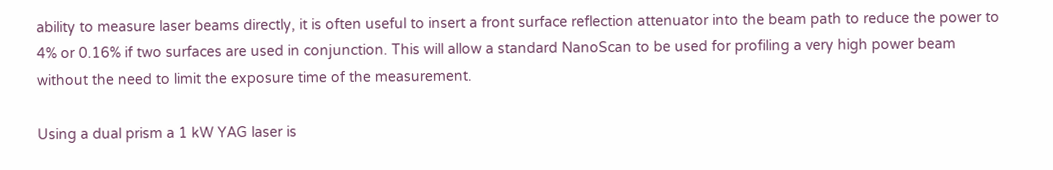ability to measure laser beams directly, it is often useful to insert a front surface reflection attenuator into the beam path to reduce the power to 4% or 0.16% if two surfaces are used in conjunction. This will allow a standard NanoScan to be used for profiling a very high power beam without the need to limit the exposure time of the measurement.

Using a dual prism a 1 kW YAG laser is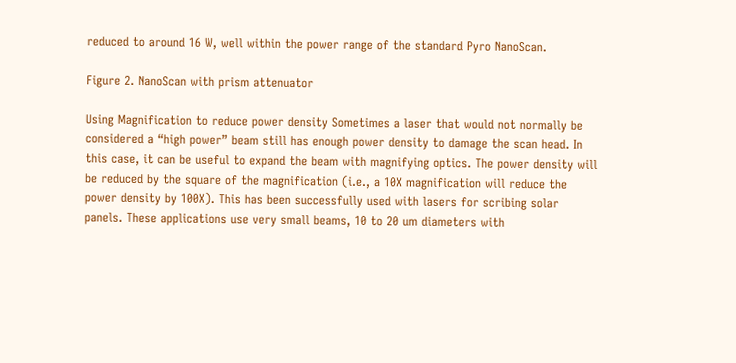reduced to around 16 W, well within the power range of the standard Pyro NanoScan.

Figure 2. NanoScan with prism attenuator

Using Magnification to reduce power density Sometimes a laser that would not normally be considered a “high power” beam still has enough power density to damage the scan head. In this case, it can be useful to expand the beam with magnifying optics. The power density will be reduced by the square of the magnification (i.e., a 10X magnification will reduce the power density by 100X). This has been successfully used with lasers for scribing solar panels. These applications use very small beams, 10 to 20 um diameters with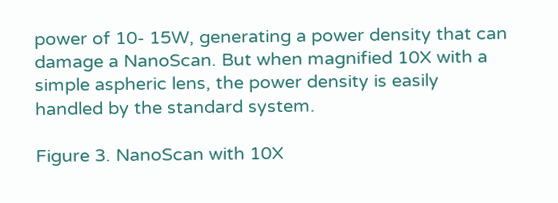power of 10- 15W, generating a power density that can damage a NanoScan. But when magnified 10X with a simple aspheric lens, the power density is easily handled by the standard system.

Figure 3. NanoScan with 10X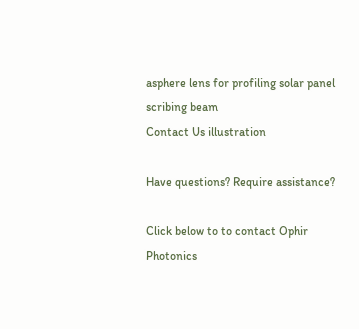asphere lens for profiling solar panel scribing beam
Contact Us illustration

Have questions? Require assistance?

Click below to to contact Ophir Photonics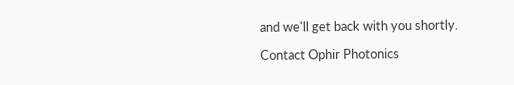and we'll get back with you shortly.

Contact Ophir Photonics